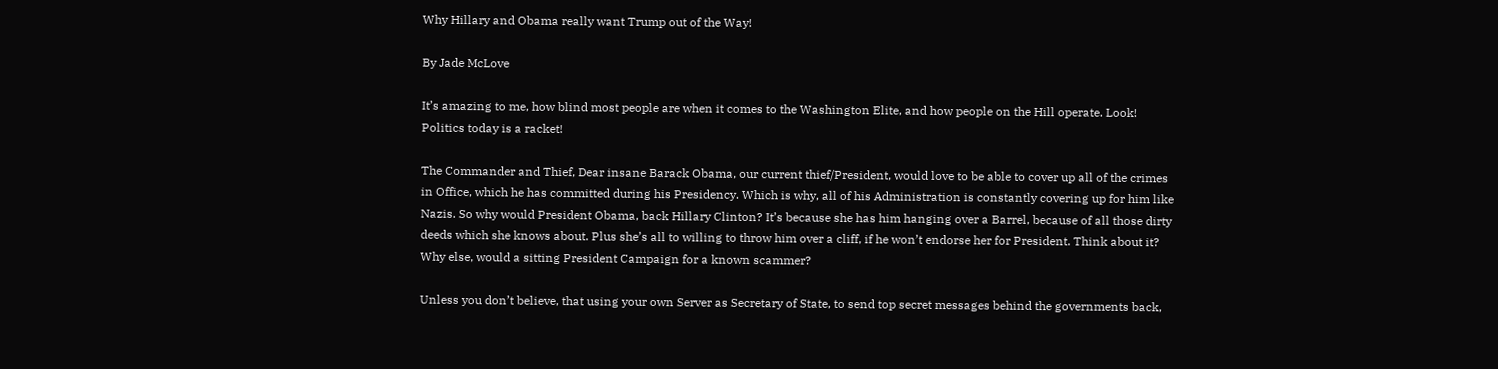Why Hillary and Obama really want Trump out of the Way!

By Jade McLove

It’s amazing to me, how blind most people are when it comes to the Washington Elite, and how people on the Hill operate. Look! Politics today is a racket!

The Commander and Thief, Dear insane Barack Obama, our current thief/President, would love to be able to cover up all of the crimes in Office, which he has committed during his Presidency. Which is why, all of his Administration is constantly covering up for him like Nazis. So why would President Obama, back Hillary Clinton? It’s because she has him hanging over a Barrel, because of all those dirty deeds which she knows about. Plus she’s all to willing to throw him over a cliff, if he won’t endorse her for President. Think about it? Why else, would a sitting President Campaign for a known scammer?

Unless you don’t believe, that using your own Server as Secretary of State, to send top secret messages behind the governments back,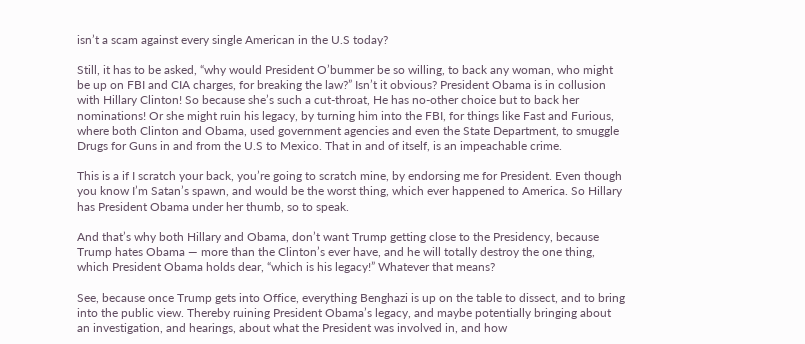isn’t a scam against every single American in the U.S today?

Still, it has to be asked, “why would President O’bummer be so willing, to back any woman, who might be up on FBI and CIA charges, for breaking the law?” Isn’t it obvious? President Obama is in collusion with Hillary Clinton! So because she’s such a cut-throat, He has no-other choice but to back her nominations! Or she might ruin his legacy, by turning him into the FBI, for things like Fast and Furious, where both Clinton and Obama, used government agencies and even the State Department, to smuggle Drugs for Guns in and from the U.S to Mexico. That in and of itself, is an impeachable crime.

This is a if I scratch your back, you’re going to scratch mine, by endorsing me for President. Even though you know I’m Satan’s spawn, and would be the worst thing, which ever happened to America. So Hillary has President Obama under her thumb, so to speak.

And that’s why both Hillary and Obama, don’t want Trump getting close to the Presidency, because Trump hates Obama — more than the Clinton’s ever have, and he will totally destroy the one thing, which President Obama holds dear, “which is his legacy!” Whatever that means?

See, because once Trump gets into Office, everything Benghazi is up on the table to dissect, and to bring into the public view. Thereby ruining President Obama’s legacy, and maybe potentially bringing about an investigation, and hearings, about what the President was involved in, and how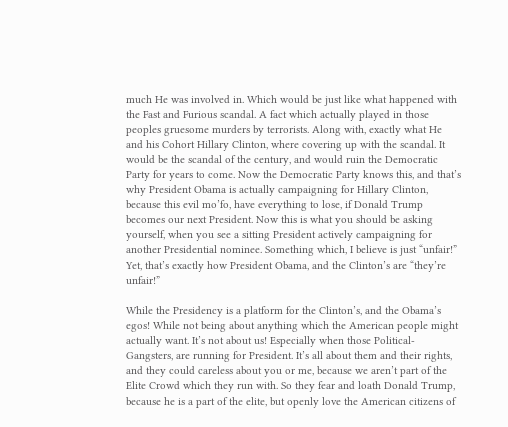much He was involved in. Which would be just like what happened with the Fast and Furious scandal. A fact which actually played in those peoples gruesome murders by terrorists. Along with, exactly what He and his Cohort Hillary Clinton, where covering up with the scandal. It would be the scandal of the century, and would ruin the Democratic Party for years to come. Now the Democratic Party knows this, and that’s why President Obama is actually campaigning for Hillary Clinton, because this evil mo’fo, have everything to lose, if Donald Trump becomes our next President. Now this is what you should be asking yourself, when you see a sitting President actively campaigning for another Presidential nominee. Something which, I believe is just “unfair!” Yet, that’s exactly how President Obama, and the Clinton’s are “they’re unfair!”

While the Presidency is a platform for the Clinton’s, and the Obama’s egos! While not being about anything which the American people might actually want. It’s not about us! Especially when those Political-Gangsters, are running for President. It’s all about them and their rights, and they could careless about you or me, because we aren’t part of the Elite Crowd which they run with. So they fear and loath Donald Trump, because he is a part of the elite, but openly love the American citizens of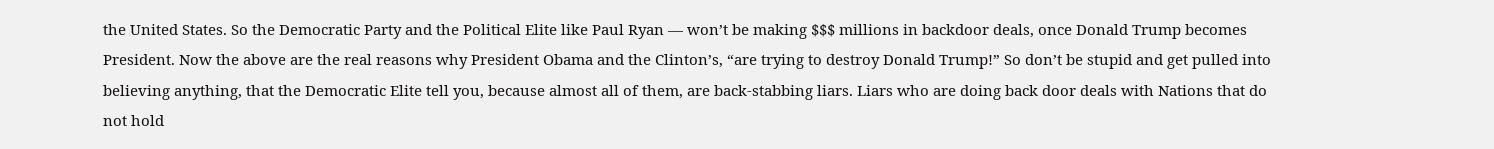the United States. So the Democratic Party and the Political Elite like Paul Ryan — won’t be making $$$ millions in backdoor deals, once Donald Trump becomes President. Now the above are the real reasons why President Obama and the Clinton’s, “are trying to destroy Donald Trump!” So don’t be stupid and get pulled into believing anything, that the Democratic Elite tell you, because almost all of them, are back-stabbing liars. Liars who are doing back door deals with Nations that do not hold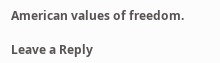American values of freedom.

Leave a Reply